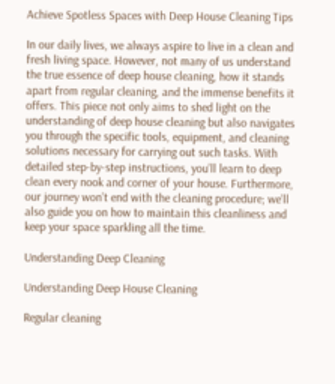Achieve Spotless Spaces with Deep House Cleaning Tips

In our daily lives, we always aspire to live in a clean and fresh living space. However, not many of us understand the true essence of deep house cleaning, how it stands apart from regular cleaning, and the immense benefits it offers. This piece not only aims to shed light on the understanding of deep house cleaning but also navigates you through the specific tools, equipment, and cleaning solutions necessary for carrying out such tasks. With detailed step-by-step instructions, you’ll learn to deep clean every nook and corner of your house. Furthermore, our journey won’t end with the cleaning procedure; we’ll also guide you on how to maintain this cleanliness and keep your space sparkling all the time.

Understanding Deep Cleaning

Understanding Deep House Cleaning

Regular cleaning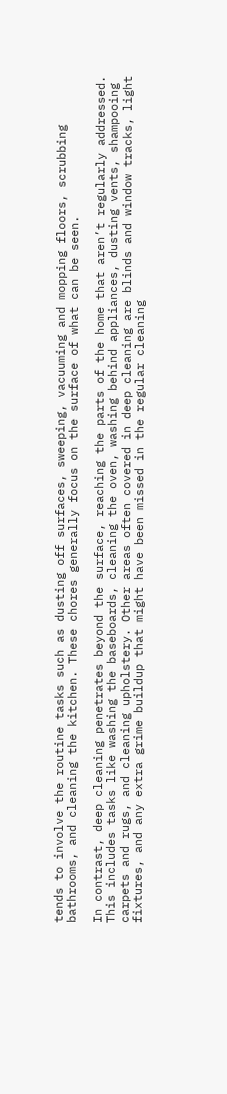tends to involve the routine tasks such as dusting off surfaces, sweeping, vacuuming and mopping floors, scrubbing bathrooms, and cleaning the kitchen. These chores generally focus on the surface of what can be seen.

In contrast, deep cleaning penetrates beyond the surface, reaching the parts of the home that aren’t regularly addressed. This includes tasks like washing the baseboards, cleaning the oven, washing behind appliances, dusting vents, shampooing carpets and rugs, and cleaning upholstery. Other areas often covered in deep cleaning are blinds and window tracks, light fixtures, and any extra grime buildup that might have been missed in the regular cleaning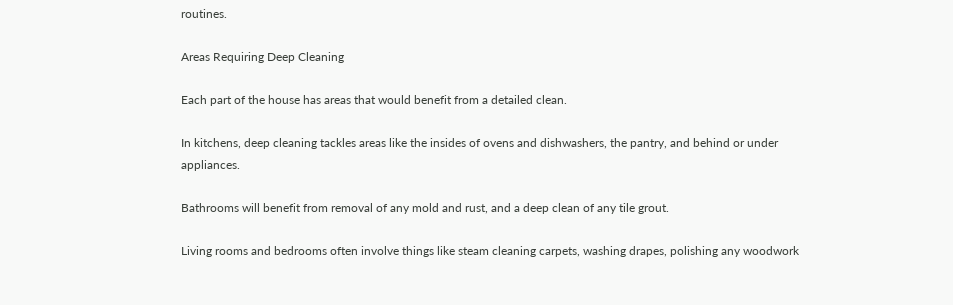routines.

Areas Requiring Deep Cleaning

Each part of the house has areas that would benefit from a detailed clean.

In kitchens, deep cleaning tackles areas like the insides of ovens and dishwashers, the pantry, and behind or under appliances.

Bathrooms will benefit from removal of any mold and rust, and a deep clean of any tile grout.

Living rooms and bedrooms often involve things like steam cleaning carpets, washing drapes, polishing any woodwork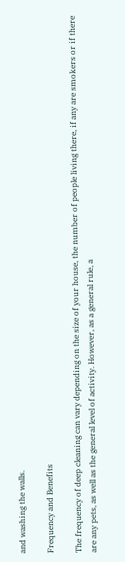and washing the walls.

Frequency and Benefits

The frequency of deep cleaning can vary depending on the size of your house, the number of people living there, if any are smokers or if there are any pets, as well as the general level of activity. However, as a general rule, a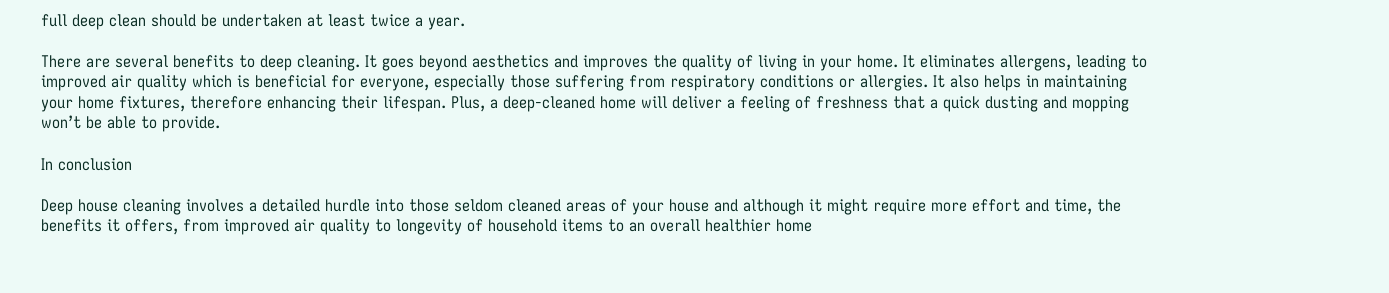full deep clean should be undertaken at least twice a year.

There are several benefits to deep cleaning. It goes beyond aesthetics and improves the quality of living in your home. It eliminates allergens, leading to improved air quality which is beneficial for everyone, especially those suffering from respiratory conditions or allergies. It also helps in maintaining your home fixtures, therefore enhancing their lifespan. Plus, a deep-cleaned home will deliver a feeling of freshness that a quick dusting and mopping won’t be able to provide.

In conclusion

Deep house cleaning involves a detailed hurdle into those seldom cleaned areas of your house and although it might require more effort and time, the benefits it offers, from improved air quality to longevity of household items to an overall healthier home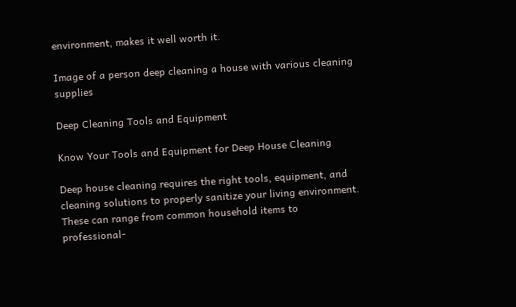environment, makes it well worth it.

Image of a person deep cleaning a house with various cleaning supplies

Deep Cleaning Tools and Equipment

Know Your Tools and Equipment for Deep House Cleaning

Deep house cleaning requires the right tools, equipment, and cleaning solutions to properly sanitize your living environment. These can range from common household items to professional-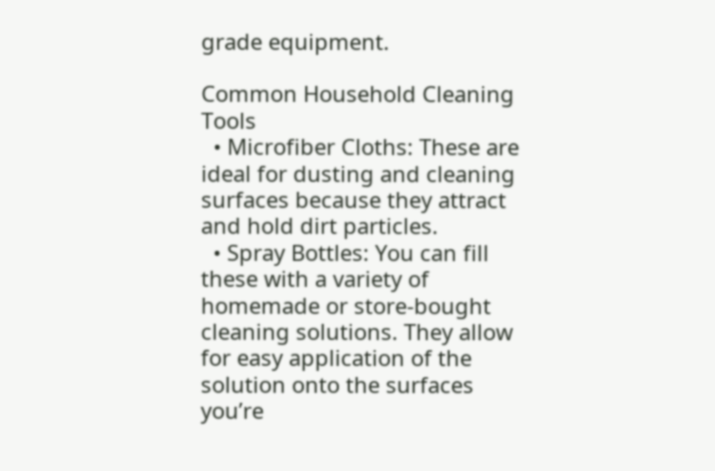grade equipment.

Common Household Cleaning Tools
  • Microfiber Cloths: These are ideal for dusting and cleaning surfaces because they attract and hold dirt particles.
  • Spray Bottles: You can fill these with a variety of homemade or store-bought cleaning solutions. They allow for easy application of the solution onto the surfaces you’re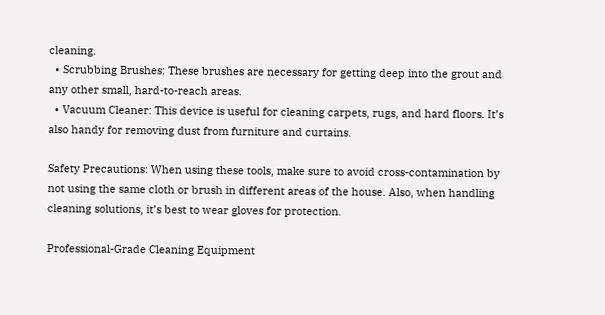cleaning.
  • Scrubbing Brushes: These brushes are necessary for getting deep into the grout and any other small, hard-to-reach areas.
  • Vacuum Cleaner: This device is useful for cleaning carpets, rugs, and hard floors. It’s also handy for removing dust from furniture and curtains.

Safety Precautions: When using these tools, make sure to avoid cross-contamination by not using the same cloth or brush in different areas of the house. Also, when handling cleaning solutions, it’s best to wear gloves for protection.

Professional-Grade Cleaning Equipment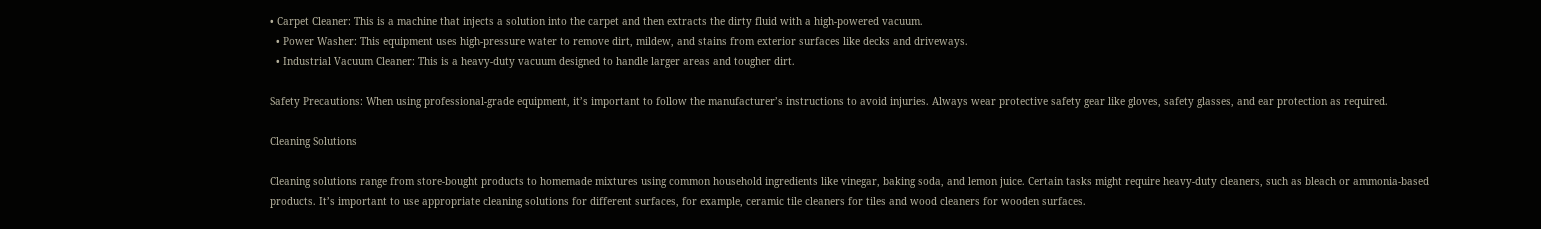• Carpet Cleaner: This is a machine that injects a solution into the carpet and then extracts the dirty fluid with a high-powered vacuum.
  • Power Washer: This equipment uses high-pressure water to remove dirt, mildew, and stains from exterior surfaces like decks and driveways.
  • Industrial Vacuum Cleaner: This is a heavy-duty vacuum designed to handle larger areas and tougher dirt.

Safety Precautions: When using professional-grade equipment, it’s important to follow the manufacturer’s instructions to avoid injuries. Always wear protective safety gear like gloves, safety glasses, and ear protection as required.

Cleaning Solutions

Cleaning solutions range from store-bought products to homemade mixtures using common household ingredients like vinegar, baking soda, and lemon juice. Certain tasks might require heavy-duty cleaners, such as bleach or ammonia-based products. It’s important to use appropriate cleaning solutions for different surfaces, for example, ceramic tile cleaners for tiles and wood cleaners for wooden surfaces.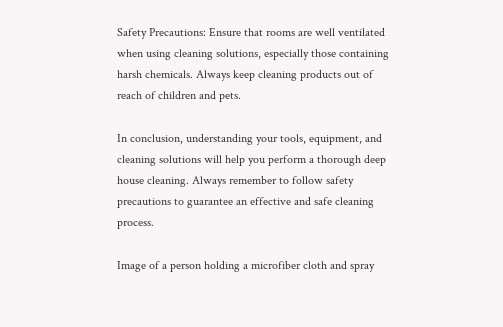Safety Precautions: Ensure that rooms are well ventilated when using cleaning solutions, especially those containing harsh chemicals. Always keep cleaning products out of reach of children and pets.

In conclusion, understanding your tools, equipment, and cleaning solutions will help you perform a thorough deep house cleaning. Always remember to follow safety precautions to guarantee an effective and safe cleaning process.

Image of a person holding a microfiber cloth and spray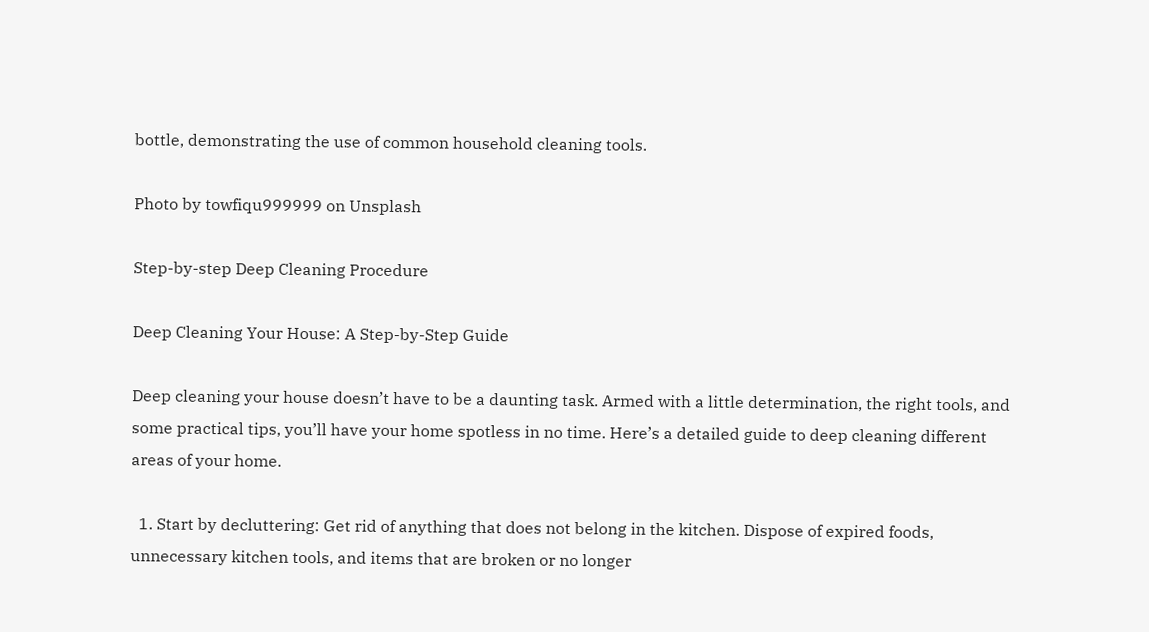bottle, demonstrating the use of common household cleaning tools.

Photo by towfiqu999999 on Unsplash

Step-by-step Deep Cleaning Procedure

Deep Cleaning Your House: A Step-by-Step Guide

Deep cleaning your house doesn’t have to be a daunting task. Armed with a little determination, the right tools, and some practical tips, you’ll have your home spotless in no time. Here’s a detailed guide to deep cleaning different areas of your home.

  1. Start by decluttering: Get rid of anything that does not belong in the kitchen. Dispose of expired foods, unnecessary kitchen tools, and items that are broken or no longer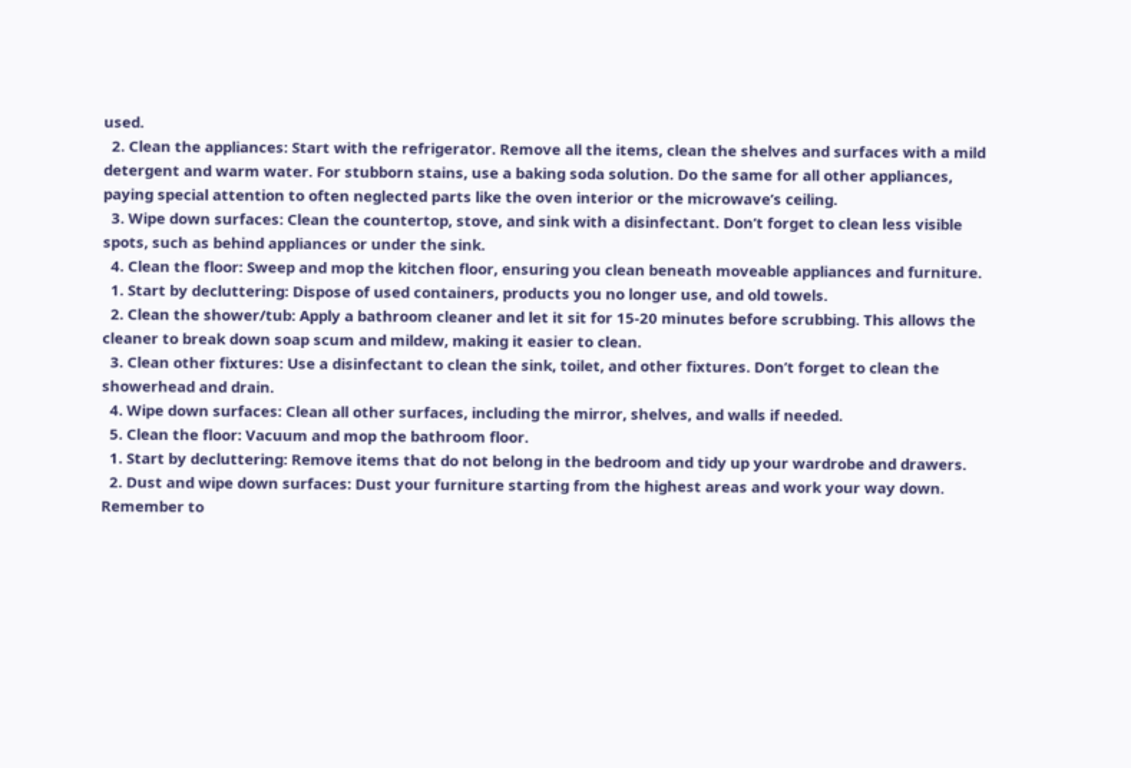used.
  2. Clean the appliances: Start with the refrigerator. Remove all the items, clean the shelves and surfaces with a mild detergent and warm water. For stubborn stains, use a baking soda solution. Do the same for all other appliances, paying special attention to often neglected parts like the oven interior or the microwave’s ceiling.
  3. Wipe down surfaces: Clean the countertop, stove, and sink with a disinfectant. Don’t forget to clean less visible spots, such as behind appliances or under the sink.
  4. Clean the floor: Sweep and mop the kitchen floor, ensuring you clean beneath moveable appliances and furniture.
  1. Start by decluttering: Dispose of used containers, products you no longer use, and old towels.
  2. Clean the shower/tub: Apply a bathroom cleaner and let it sit for 15-20 minutes before scrubbing. This allows the cleaner to break down soap scum and mildew, making it easier to clean.
  3. Clean other fixtures: Use a disinfectant to clean the sink, toilet, and other fixtures. Don’t forget to clean the showerhead and drain.
  4. Wipe down surfaces: Clean all other surfaces, including the mirror, shelves, and walls if needed.
  5. Clean the floor: Vacuum and mop the bathroom floor.
  1. Start by decluttering: Remove items that do not belong in the bedroom and tidy up your wardrobe and drawers.
  2. Dust and wipe down surfaces: Dust your furniture starting from the highest areas and work your way down. Remember to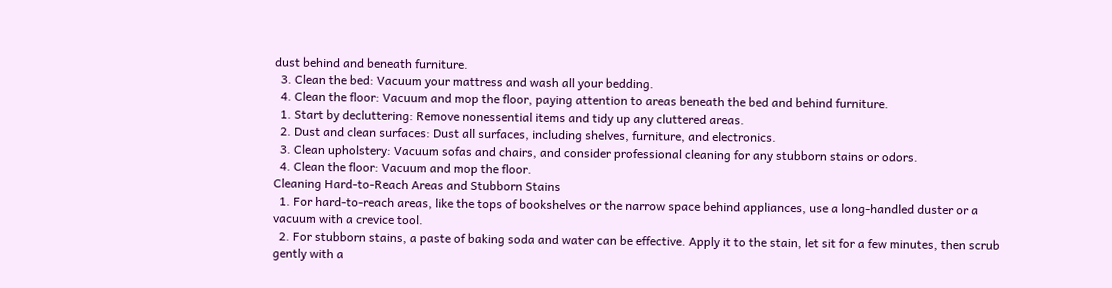dust behind and beneath furniture.
  3. Clean the bed: Vacuum your mattress and wash all your bedding.
  4. Clean the floor: Vacuum and mop the floor, paying attention to areas beneath the bed and behind furniture.
  1. Start by decluttering: Remove nonessential items and tidy up any cluttered areas.
  2. Dust and clean surfaces: Dust all surfaces, including shelves, furniture, and electronics.
  3. Clean upholstery: Vacuum sofas and chairs, and consider professional cleaning for any stubborn stains or odors.
  4. Clean the floor: Vacuum and mop the floor.
Cleaning Hard-to-Reach Areas and Stubborn Stains
  1. For hard-to-reach areas, like the tops of bookshelves or the narrow space behind appliances, use a long-handled duster or a vacuum with a crevice tool.
  2. For stubborn stains, a paste of baking soda and water can be effective. Apply it to the stain, let sit for a few minutes, then scrub gently with a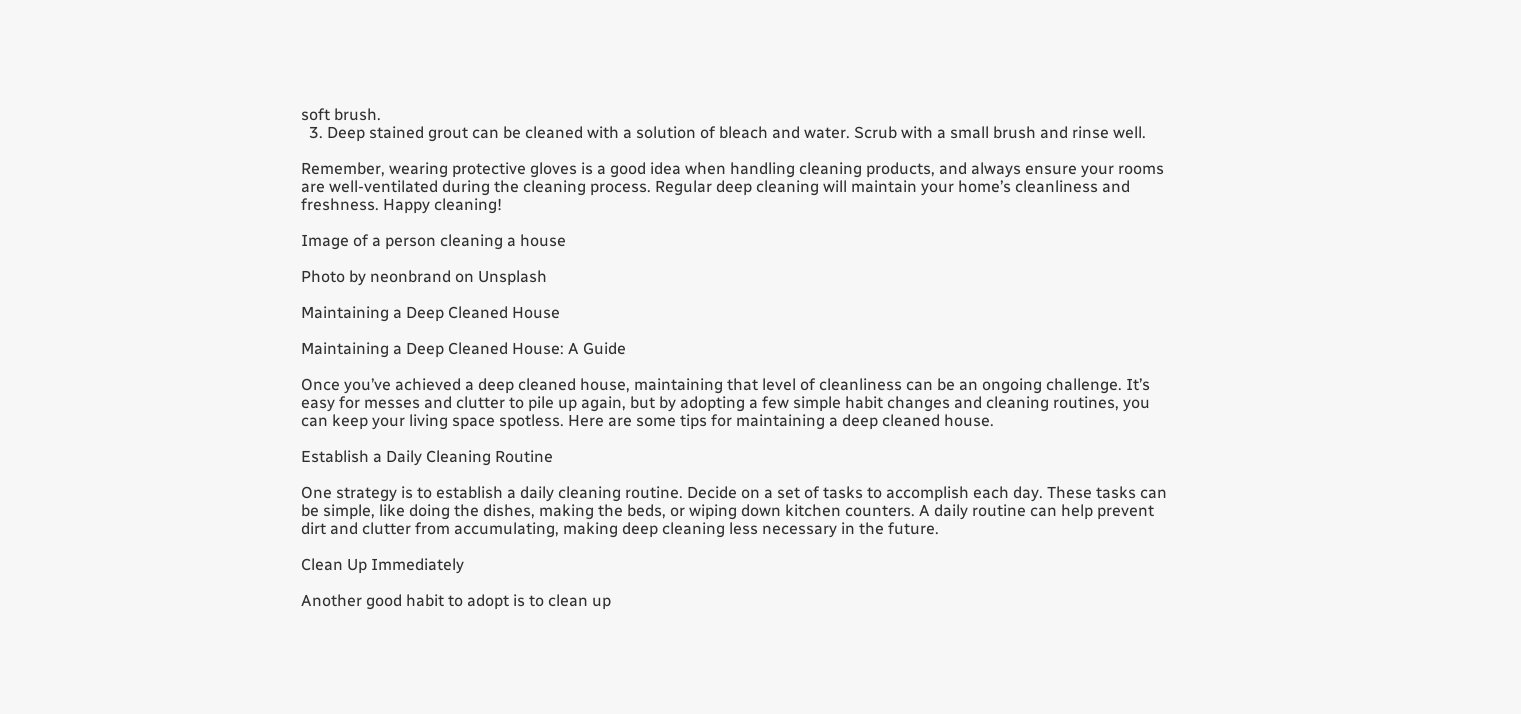soft brush.
  3. Deep stained grout can be cleaned with a solution of bleach and water. Scrub with a small brush and rinse well.

Remember, wearing protective gloves is a good idea when handling cleaning products, and always ensure your rooms are well-ventilated during the cleaning process. Regular deep cleaning will maintain your home’s cleanliness and freshness. Happy cleaning!

Image of a person cleaning a house

Photo by neonbrand on Unsplash

Maintaining a Deep Cleaned House

Maintaining a Deep Cleaned House: A Guide

Once you’ve achieved a deep cleaned house, maintaining that level of cleanliness can be an ongoing challenge. It’s easy for messes and clutter to pile up again, but by adopting a few simple habit changes and cleaning routines, you can keep your living space spotless. Here are some tips for maintaining a deep cleaned house.

Establish a Daily Cleaning Routine

One strategy is to establish a daily cleaning routine. Decide on a set of tasks to accomplish each day. These tasks can be simple, like doing the dishes, making the beds, or wiping down kitchen counters. A daily routine can help prevent dirt and clutter from accumulating, making deep cleaning less necessary in the future.

Clean Up Immediately

Another good habit to adopt is to clean up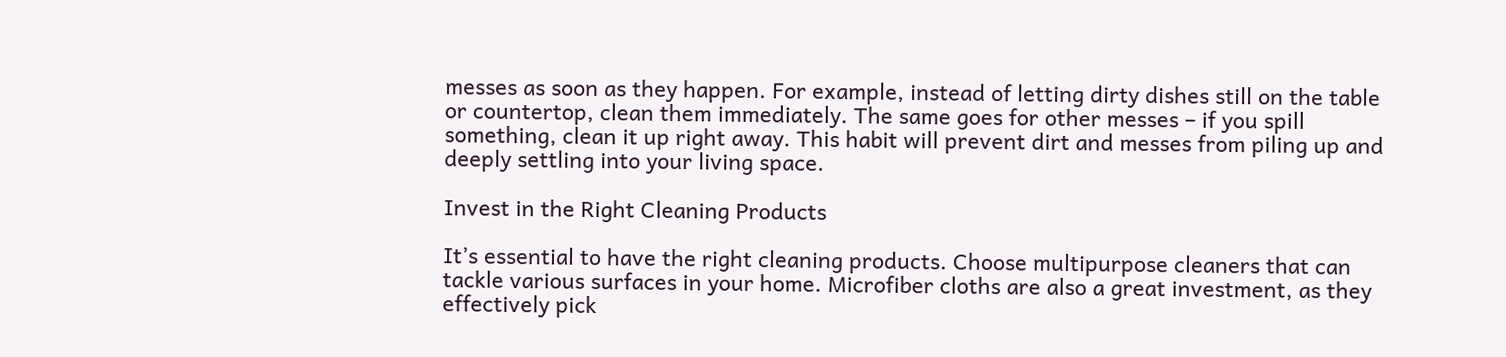messes as soon as they happen. For example, instead of letting dirty dishes still on the table or countertop, clean them immediately. The same goes for other messes – if you spill something, clean it up right away. This habit will prevent dirt and messes from piling up and deeply settling into your living space.

Invest in the Right Cleaning Products

It’s essential to have the right cleaning products. Choose multipurpose cleaners that can tackle various surfaces in your home. Microfiber cloths are also a great investment, as they effectively pick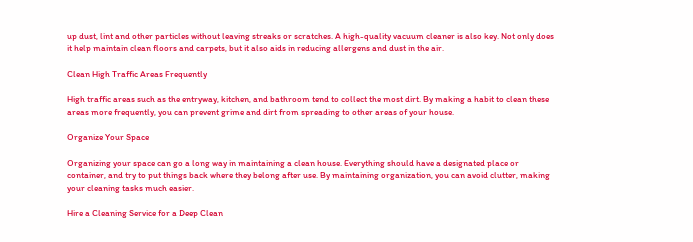up dust, lint and other particles without leaving streaks or scratches. A high-quality vacuum cleaner is also key. Not only does it help maintain clean floors and carpets, but it also aids in reducing allergens and dust in the air.

Clean High Traffic Areas Frequently

High traffic areas such as the entryway, kitchen, and bathroom tend to collect the most dirt. By making a habit to clean these areas more frequently, you can prevent grime and dirt from spreading to other areas of your house.

Organize Your Space

Organizing your space can go a long way in maintaining a clean house. Everything should have a designated place or container, and try to put things back where they belong after use. By maintaining organization, you can avoid clutter, making your cleaning tasks much easier.

Hire a Cleaning Service for a Deep Clean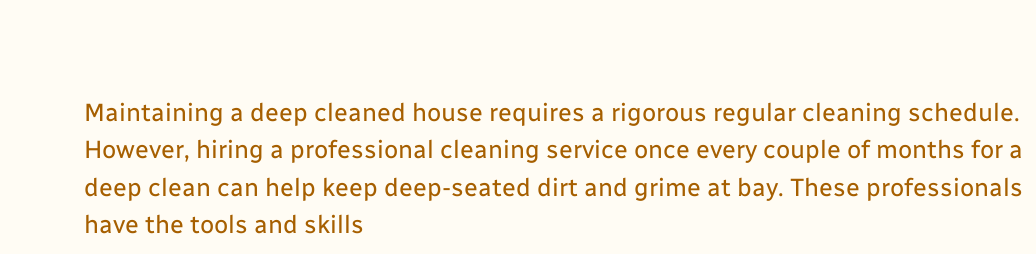Maintaining a deep cleaned house requires a rigorous regular cleaning schedule. However, hiring a professional cleaning service once every couple of months for a deep clean can help keep deep-seated dirt and grime at bay. These professionals have the tools and skills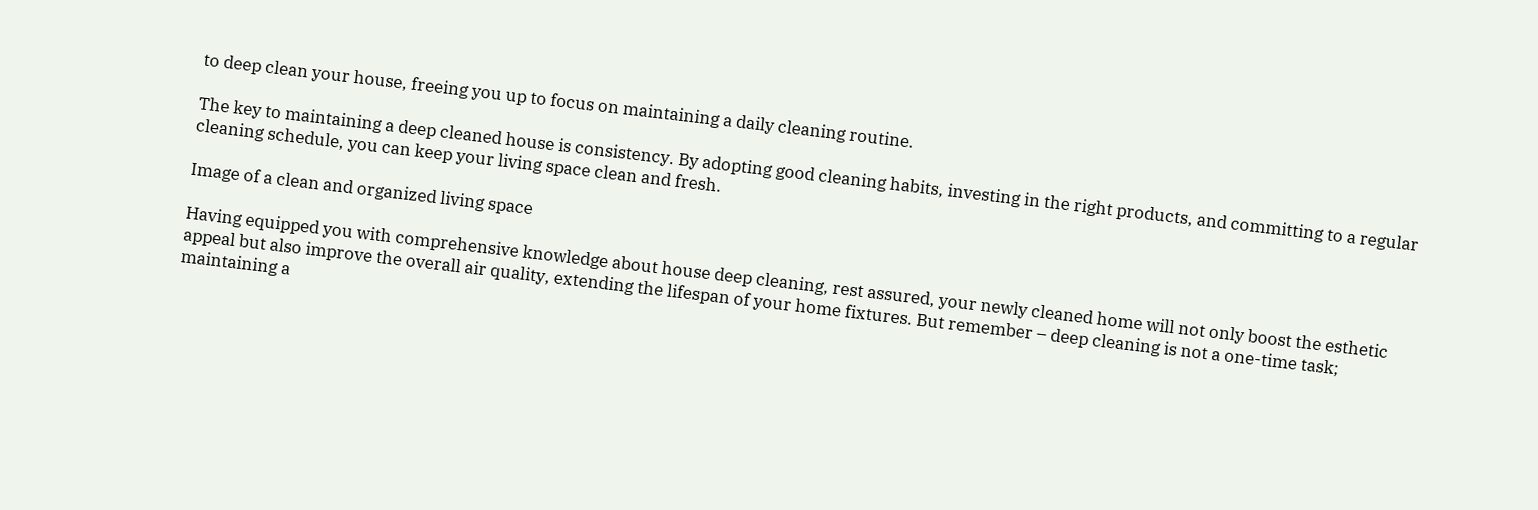to deep clean your house, freeing you up to focus on maintaining a daily cleaning routine.

The key to maintaining a deep cleaned house is consistency. By adopting good cleaning habits, investing in the right products, and committing to a regular cleaning schedule, you can keep your living space clean and fresh.

Image of a clean and organized living space

Having equipped you with comprehensive knowledge about house deep cleaning, rest assured, your newly cleaned home will not only boost the esthetic appeal but also improve the overall air quality, extending the lifespan of your home fixtures. But remember – deep cleaning is not a one-time task; maintaining a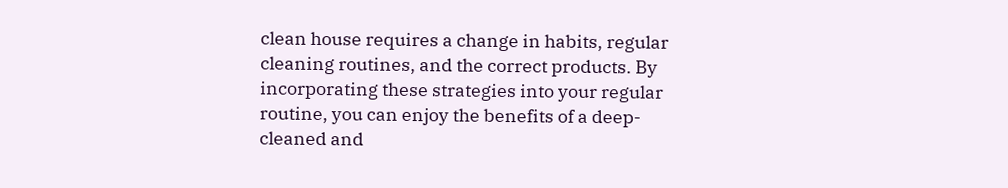clean house requires a change in habits, regular cleaning routines, and the correct products. By incorporating these strategies into your regular routine, you can enjoy the benefits of a deep-cleaned and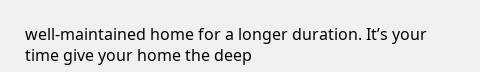well-maintained home for a longer duration. It’s your time give your home the deep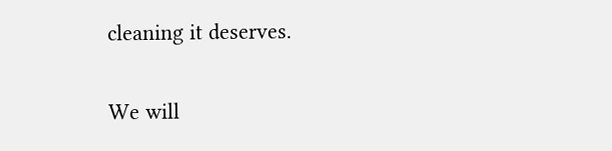cleaning it deserves.

We will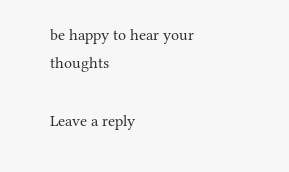be happy to hear your thoughts

Leave a reply